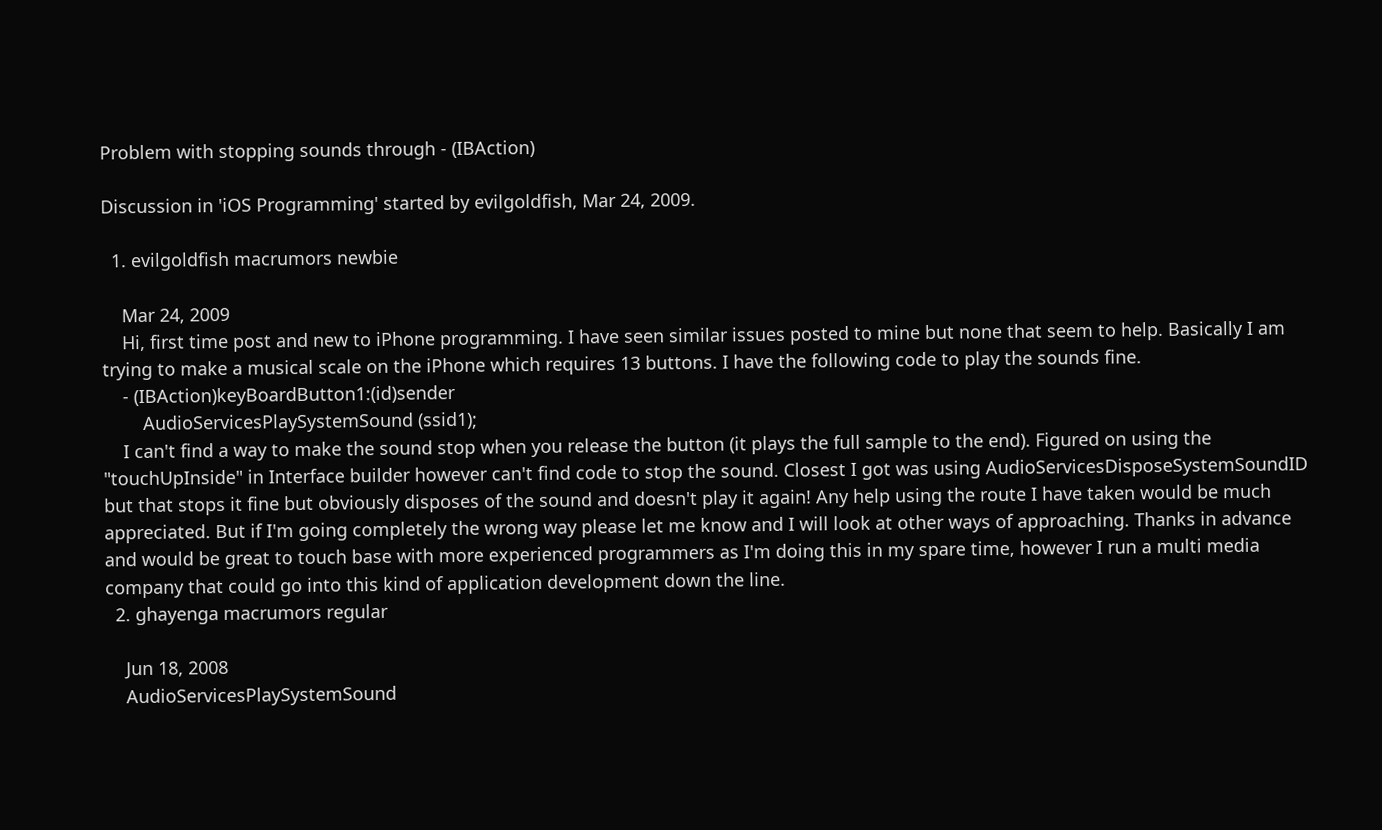Problem with stopping sounds through - (IBAction)

Discussion in 'iOS Programming' started by evilgoldfish, Mar 24, 2009.

  1. evilgoldfish macrumors newbie

    Mar 24, 2009
    Hi, first time post and new to iPhone programming. I have seen similar issues posted to mine but none that seem to help. Basically I am trying to make a musical scale on the iPhone which requires 13 buttons. I have the following code to play the sounds fine.
    - (IBAction)keyBoardButton1:(id)sender
        AudioServicesPlaySystemSound (ssid1);
    I can't find a way to make the sound stop when you release the button (it plays the full sample to the end). Figured on using the "touchUpInside" in Interface builder however can't find code to stop the sound. Closest I got was using AudioServicesDisposeSystemSoundID but that stops it fine but obviously disposes of the sound and doesn't play it again! Any help using the route I have taken would be much appreciated. But if I'm going completely the wrong way please let me know and I will look at other ways of approaching. Thanks in advance and would be great to touch base with more experienced programmers as I'm doing this in my spare time, however I run a multi media company that could go into this kind of application development down the line.
  2. ghayenga macrumors regular

    Jun 18, 2008
    AudioServicesPlaySystemSound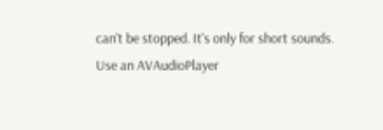can't be stopped. It's only for short sounds. Use an AVAudioPlayer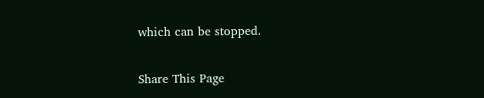which can be stopped.

Share This Page